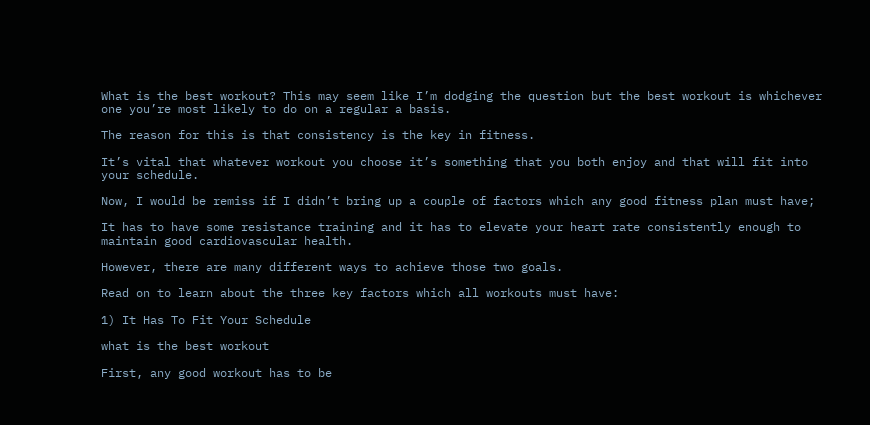What is the best workout? This may seem like I’m dodging the question but the best workout is whichever one you’re most likely to do on a regular a basis.

The reason for this is that consistency is the key in fitness.

It’s vital that whatever workout you choose it’s something that you both enjoy and that will fit into your schedule.

Now, I would be remiss if I didn’t bring up a couple of factors which any good fitness plan must have;

It has to have some resistance training and it has to elevate your heart rate consistently enough to maintain good cardiovascular health.

However, there are many different ways to achieve those two goals.

Read on to learn about the three key factors which all workouts must have:

1) It Has To Fit Your Schedule

what is the best workout

First, any good workout has to be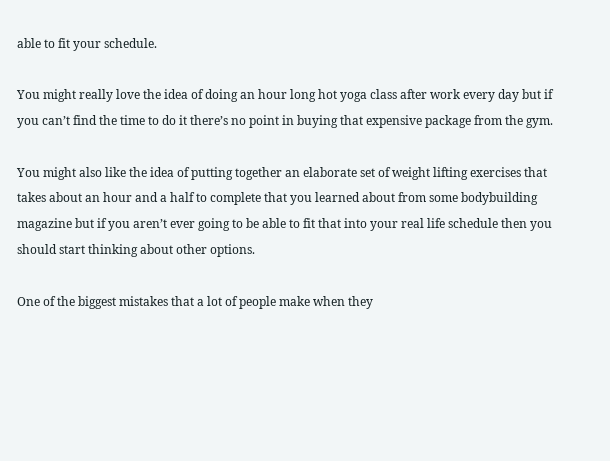able to fit your schedule.

You might really love the idea of doing an hour long hot yoga class after work every day but if you can’t find the time to do it there’s no point in buying that expensive package from the gym.

You might also like the idea of putting together an elaborate set of weight lifting exercises that takes about an hour and a half to complete that you learned about from some bodybuilding magazine but if you aren’t ever going to be able to fit that into your real life schedule then you should start thinking about other options.

One of the biggest mistakes that a lot of people make when they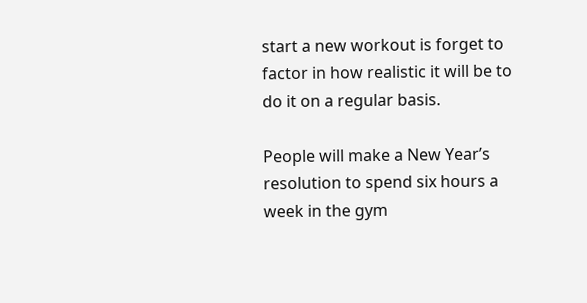start a new workout is forget to factor in how realistic it will be to do it on a regular basis.

People will make a New Year’s resolution to spend six hours a week in the gym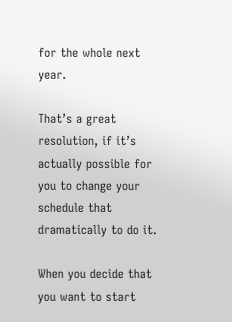for the whole next year.

That’s a great resolution, if it’s actually possible for you to change your schedule that dramatically to do it.

When you decide that you want to start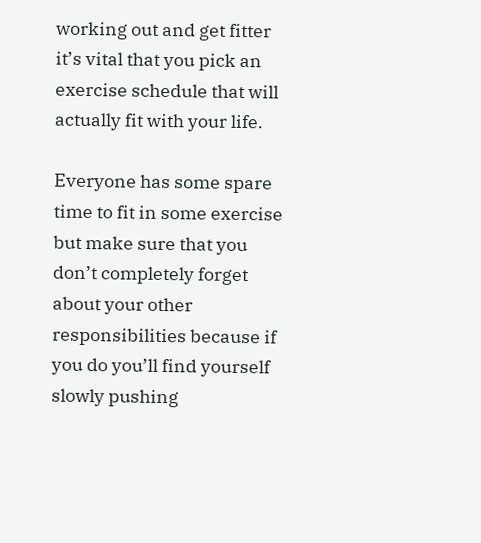working out and get fitter it’s vital that you pick an exercise schedule that will actually fit with your life.

Everyone has some spare time to fit in some exercise but make sure that you don’t completely forget about your other responsibilities because if you do you’ll find yourself slowly pushing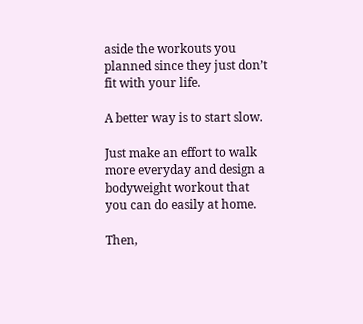aside the workouts you planned since they just don’t fit with your life.

A better way is to start slow.

Just make an effort to walk more everyday and design a bodyweight workout that you can do easily at home.

Then,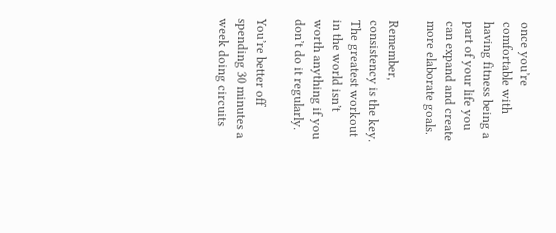once you’re comfortable with having fitness being a part of your life you can expand and create more elaborate goals.

Remember, consistency is the key. The greatest workout in the world isn’t worth anything if you don’t do it regularly.

You’re better off spending 30 minutes a week doing circuits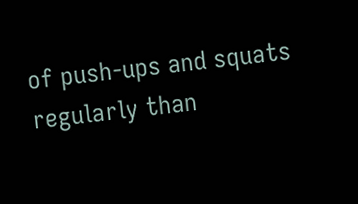of push-ups and squats regularly than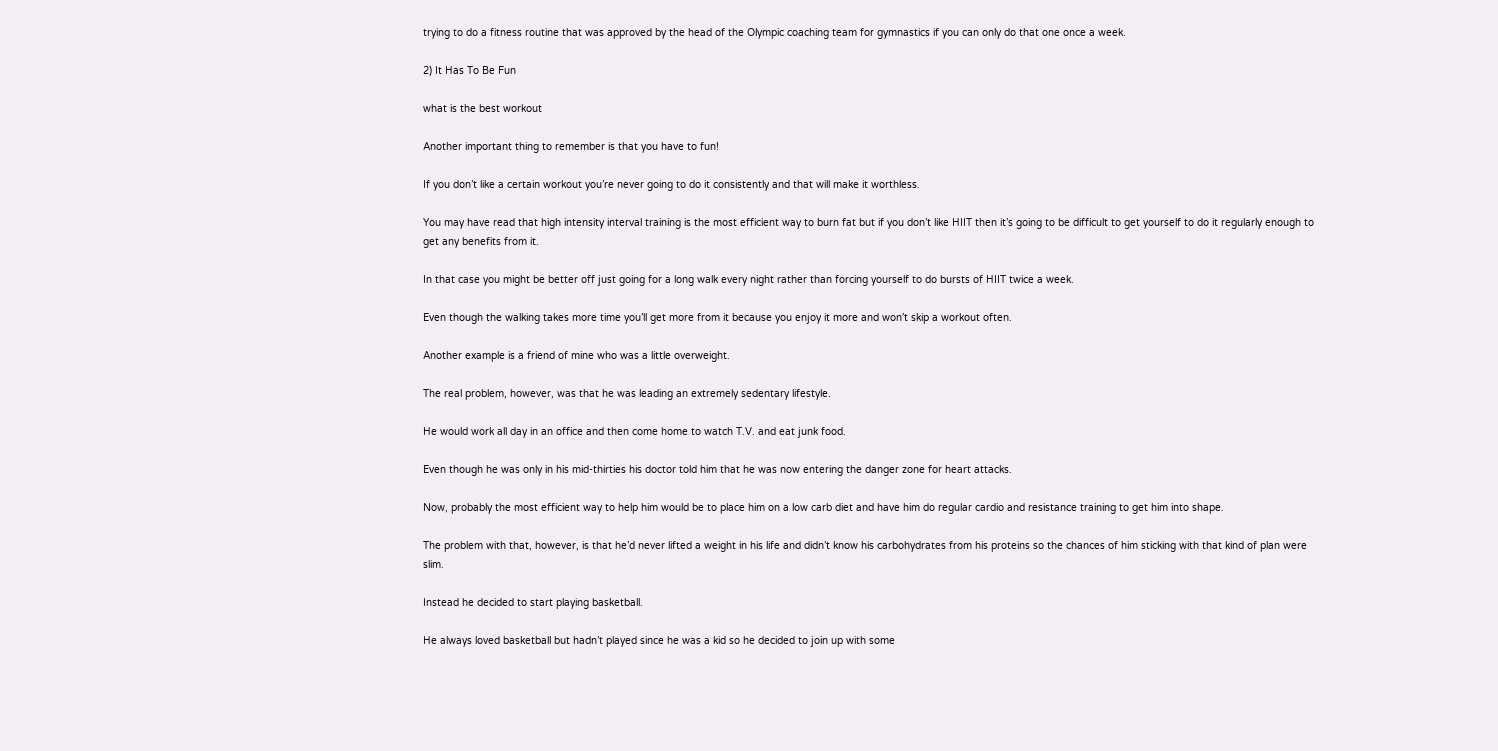trying to do a fitness routine that was approved by the head of the Olympic coaching team for gymnastics if you can only do that one once a week.

2) It Has To Be Fun

what is the best workout

Another important thing to remember is that you have to fun!

If you don’t like a certain workout you’re never going to do it consistently and that will make it worthless.

You may have read that high intensity interval training is the most efficient way to burn fat but if you don’t like HIIT then it’s going to be difficult to get yourself to do it regularly enough to get any benefits from it.

In that case you might be better off just going for a long walk every night rather than forcing yourself to do bursts of HIIT twice a week.

Even though the walking takes more time you’ll get more from it because you enjoy it more and won’t skip a workout often.

Another example is a friend of mine who was a little overweight.

The real problem, however, was that he was leading an extremely sedentary lifestyle.

He would work all day in an office and then come home to watch T.V. and eat junk food.

Even though he was only in his mid-thirties his doctor told him that he was now entering the danger zone for heart attacks.

Now, probably the most efficient way to help him would be to place him on a low carb diet and have him do regular cardio and resistance training to get him into shape.

The problem with that, however, is that he’d never lifted a weight in his life and didn’t know his carbohydrates from his proteins so the chances of him sticking with that kind of plan were slim.

Instead he decided to start playing basketball.

He always loved basketball but hadn’t played since he was a kid so he decided to join up with some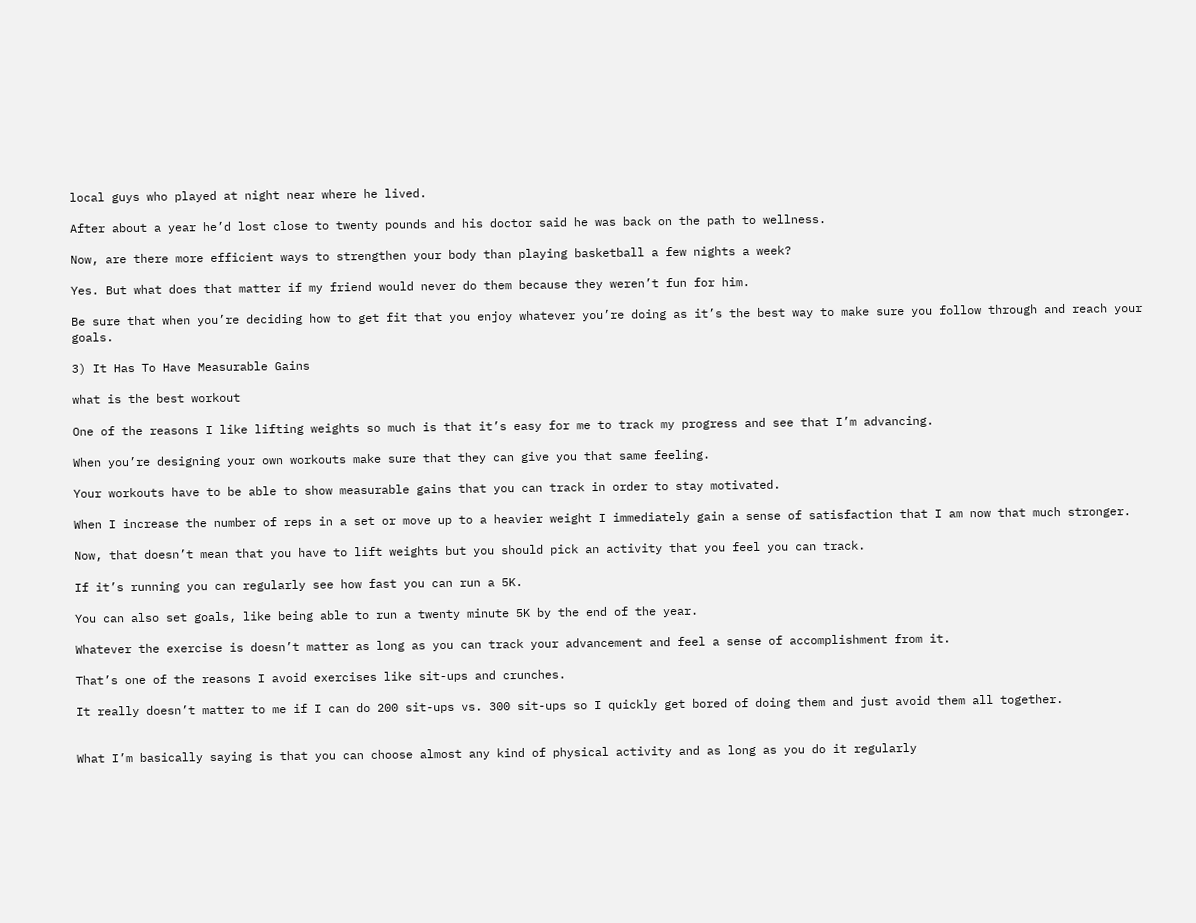local guys who played at night near where he lived.

After about a year he’d lost close to twenty pounds and his doctor said he was back on the path to wellness.

Now, are there more efficient ways to strengthen your body than playing basketball a few nights a week?

Yes. But what does that matter if my friend would never do them because they weren’t fun for him.

Be sure that when you’re deciding how to get fit that you enjoy whatever you’re doing as it’s the best way to make sure you follow through and reach your goals.

3) It Has To Have Measurable Gains

what is the best workout

One of the reasons I like lifting weights so much is that it’s easy for me to track my progress and see that I’m advancing.

When you’re designing your own workouts make sure that they can give you that same feeling.

Your workouts have to be able to show measurable gains that you can track in order to stay motivated.

When I increase the number of reps in a set or move up to a heavier weight I immediately gain a sense of satisfaction that I am now that much stronger.

Now, that doesn’t mean that you have to lift weights but you should pick an activity that you feel you can track.

If it’s running you can regularly see how fast you can run a 5K.

You can also set goals, like being able to run a twenty minute 5K by the end of the year.

Whatever the exercise is doesn’t matter as long as you can track your advancement and feel a sense of accomplishment from it.

That’s one of the reasons I avoid exercises like sit-ups and crunches.

It really doesn’t matter to me if I can do 200 sit-ups vs. 300 sit-ups so I quickly get bored of doing them and just avoid them all together.


What I’m basically saying is that you can choose almost any kind of physical activity and as long as you do it regularly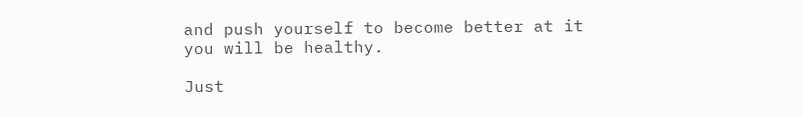and push yourself to become better at it you will be healthy.

Just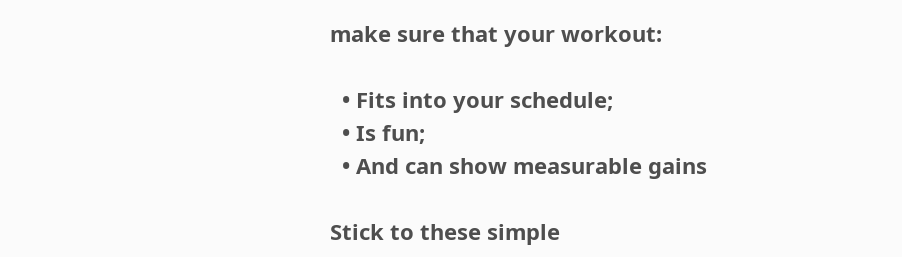make sure that your workout:

  • Fits into your schedule;
  • Is fun;
  • And can show measurable gains

Stick to these simple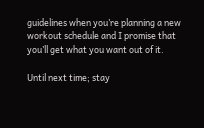guidelines when you’re planning a new workout schedule and I promise that you’ll get what you want out of it.

Until next time; stay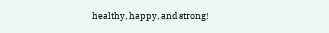healthy, happy, and strong!